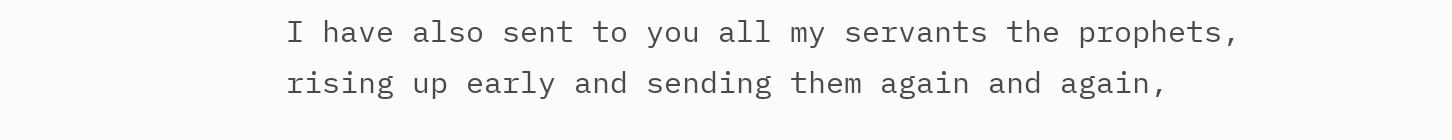I have also sent to you all my servants the prophets, rising up early and sending them again and again,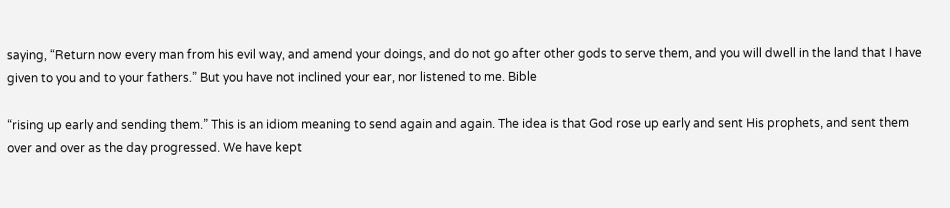saying, “Return now every man from his evil way, and amend your doings, and do not go after other gods to serve them, and you will dwell in the land that I have given to you and to your fathers.” But you have not inclined your ear, nor listened to me. Bible

“rising up early and sending them.” This is an idiom meaning to send again and again. The idea is that God rose up early and sent His prophets, and sent them over and over as the day progressed. We have kept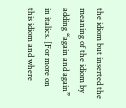the idiom but inserted the meaning of the idiom by adding “again and again” in italics. [For more on this idiom and where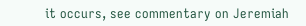it occurs, see commentary on Jeremiah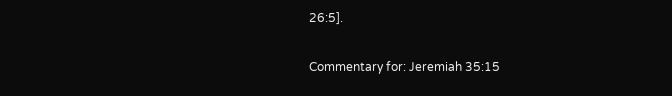26:5].

Commentary for: Jeremiah 35:15